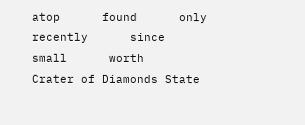atop      found      only      recently      since      small      worth
Crater of Diamonds State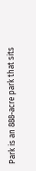Park is an 888-acre park that sits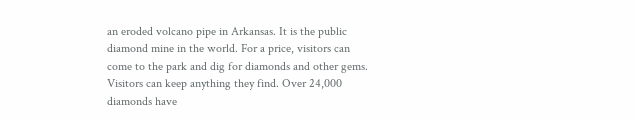an eroded volcano pipe in Arkansas. It is the public diamond mine in the world. For a price, visitors can come to the park and dig for diamonds and other gems. Visitors can keep anything they find. Over 24,000 diamonds have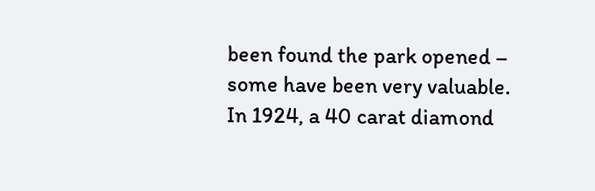been found the park opened – some have been very valuable. In 1924, a 40 carat diamond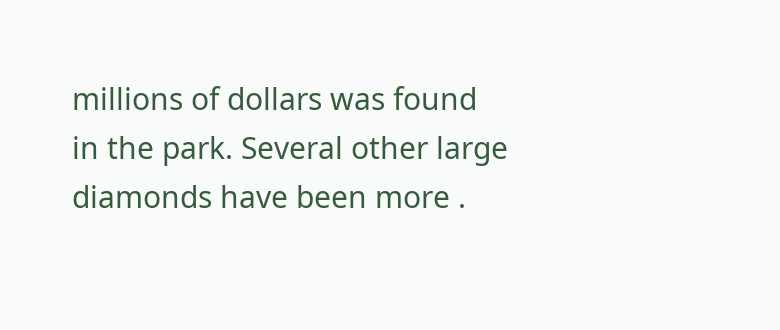millions of dollars was found in the park. Several other large diamonds have been more .